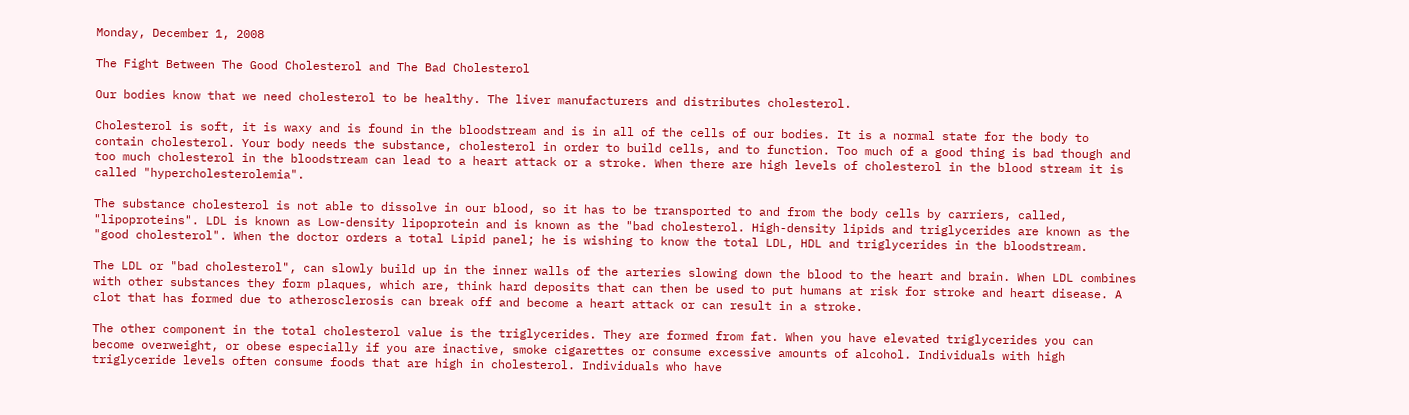Monday, December 1, 2008

The Fight Between The Good Cholesterol and The Bad Cholesterol

Our bodies know that we need cholesterol to be healthy. The liver manufacturers and distributes cholesterol.

Cholesterol is soft, it is waxy and is found in the bloodstream and is in all of the cells of our bodies. It is a normal state for the body to contain cholesterol. Your body needs the substance, cholesterol in order to build cells, and to function. Too much of a good thing is bad though and too much cholesterol in the bloodstream can lead to a heart attack or a stroke. When there are high levels of cholesterol in the blood stream it is called "hypercholesterolemia".

The substance cholesterol is not able to dissolve in our blood, so it has to be transported to and from the body cells by carriers, called, "lipoproteins". LDL is known as Low-density lipoprotein and is known as the "bad cholesterol. High-density lipids and triglycerides are known as the "good cholesterol". When the doctor orders a total Lipid panel; he is wishing to know the total LDL, HDL and triglycerides in the bloodstream.

The LDL or "bad cholesterol", can slowly build up in the inner walls of the arteries slowing down the blood to the heart and brain. When LDL combines with other substances they form plaques, which are, think hard deposits that can then be used to put humans at risk for stroke and heart disease. A clot that has formed due to atherosclerosis can break off and become a heart attack or can result in a stroke.

The other component in the total cholesterol value is the triglycerides. They are formed from fat. When you have elevated triglycerides you can become overweight, or obese especially if you are inactive, smoke cigarettes or consume excessive amounts of alcohol. Individuals with high triglyceride levels often consume foods that are high in cholesterol. Individuals who have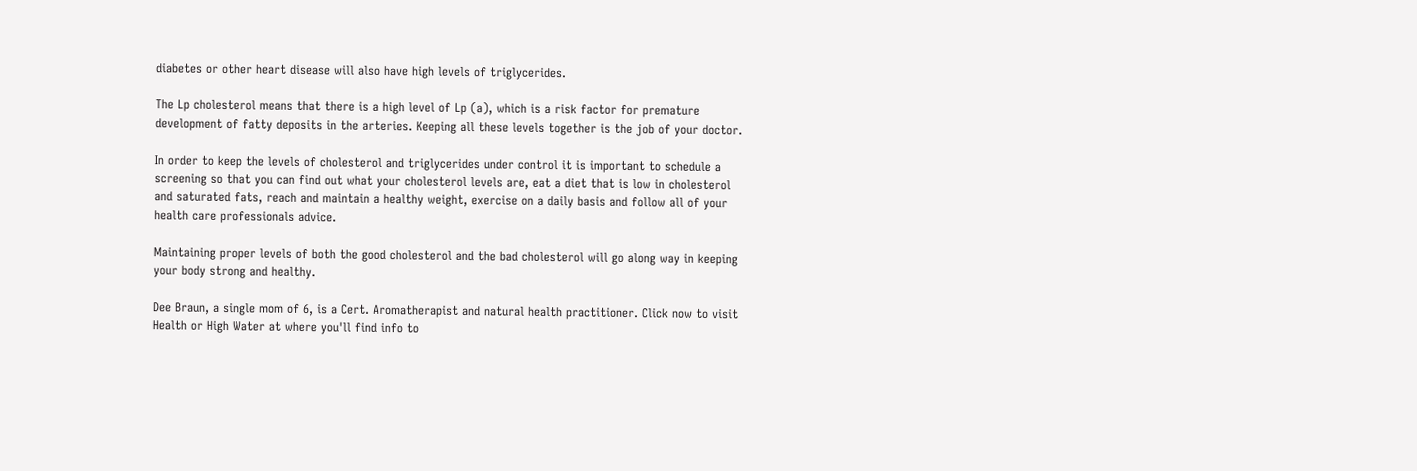diabetes or other heart disease will also have high levels of triglycerides.

The Lp cholesterol means that there is a high level of Lp (a), which is a risk factor for premature development of fatty deposits in the arteries. Keeping all these levels together is the job of your doctor.

In order to keep the levels of cholesterol and triglycerides under control it is important to schedule a screening so that you can find out what your cholesterol levels are, eat a diet that is low in cholesterol and saturated fats, reach and maintain a healthy weight, exercise on a daily basis and follow all of your health care professionals advice.

Maintaining proper levels of both the good cholesterol and the bad cholesterol will go along way in keeping your body strong and healthy.

Dee Braun, a single mom of 6, is a Cert. Aromatherapist and natural health practitioner. Click now to visit Health or High Water at where you'll find info to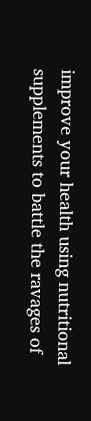improve your health using nutritional supplements to battle the ravages of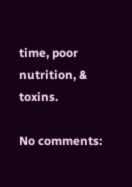time, poor nutrition, & toxins.

No comments: